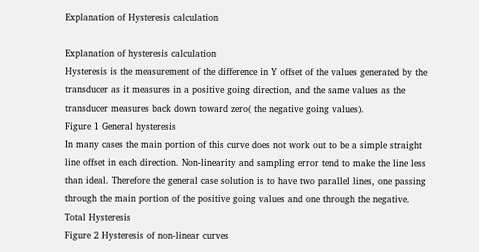Explanation of Hysteresis calculation

Explanation of hysteresis calculation
Hysteresis is the measurement of the difference in Y offset of the values generated by the
transducer as it measures in a positive going direction, and the same values as the
transducer measures back down toward zero( the negative going values).
Figure 1 General hysteresis
In many cases the main portion of this curve does not work out to be a simple straight
line offset in each direction. Non-linearity and sampling error tend to make the line less
than ideal. Therefore the general case solution is to have two parallel lines, one passing
through the main portion of the positive going values and one through the negative.
Total Hysteresis
Figure 2 Hysteresis of non-linear curves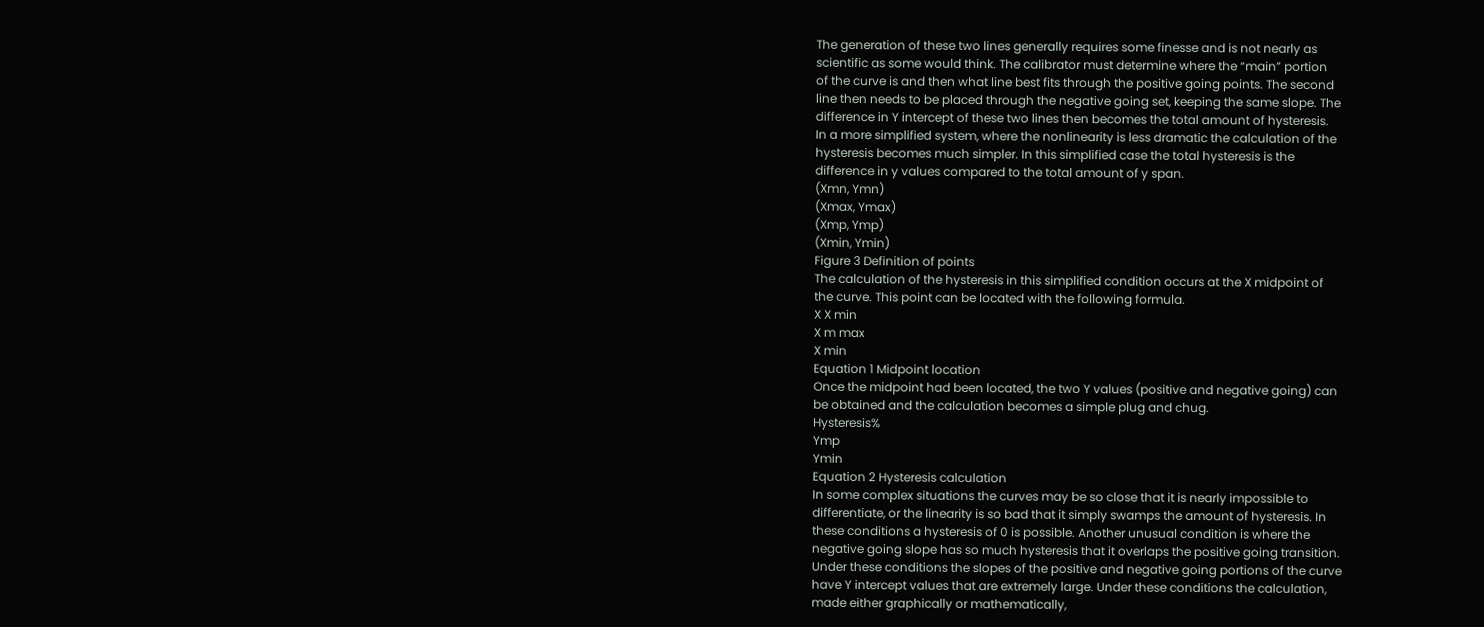The generation of these two lines generally requires some finesse and is not nearly as
scientific as some would think. The calibrator must determine where the “main” portion
of the curve is and then what line best fits through the positive going points. The second
line then needs to be placed through the negative going set, keeping the same slope. The
difference in Y intercept of these two lines then becomes the total amount of hysteresis.
In a more simplified system, where the nonlinearity is less dramatic the calculation of the
hysteresis becomes much simpler. In this simplified case the total hysteresis is the
difference in y values compared to the total amount of y span.
(Xmn, Ymn)
(Xmax, Ymax)
(Xmp, Ymp)
(Xmin, Ymin)
Figure 3 Definition of points
The calculation of the hysteresis in this simplified condition occurs at the X midpoint of
the curve. This point can be located with the following formula.
X X min
X m max
X min
Equation 1 Midpoint location
Once the midpoint had been located, the two Y values (positive and negative going) can
be obtained and the calculation becomes a simple plug and chug.
Hysteresis%
Ymp
Ymin
Equation 2 Hysteresis calculation
In some complex situations the curves may be so close that it is nearly impossible to
differentiate, or the linearity is so bad that it simply swamps the amount of hysteresis. In
these conditions a hysteresis of 0 is possible. Another unusual condition is where the
negative going slope has so much hysteresis that it overlaps the positive going transition.
Under these conditions the slopes of the positive and negative going portions of the curve
have Y intercept values that are extremely large. Under these conditions the calculation,
made either graphically or mathematically,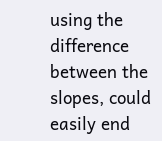using the difference between the slopes, could
easily end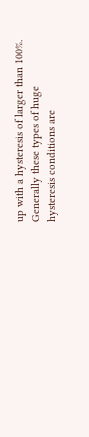up with a hysteresis of larger than 100%. Generally these types of huge
hysteresis conditions are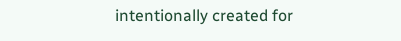intentionally created for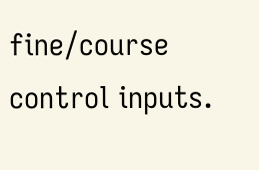fine/course control inputs.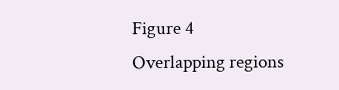Figure 4
Overlapping regions